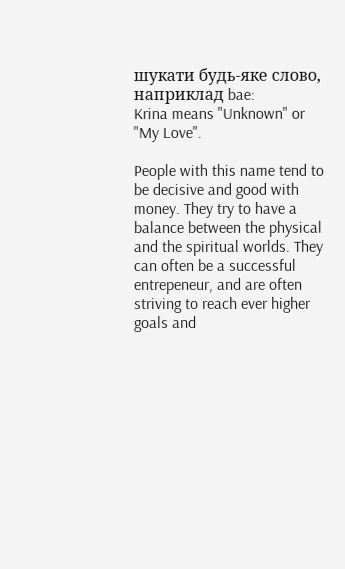шукати будь-яке слово, наприклад bae:
Krina means "Unknown" or "My Love".

People with this name tend to be decisive and good with money. They try to have a balance between the physical and the spiritual worlds. They can often be a successful entrepeneur, and are often striving to reach ever higher goals and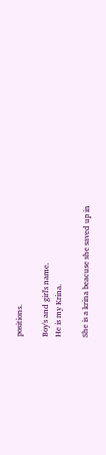positions.

Boy's and girl's name.
He is my Krina.

She is a krina beacuse she saved up in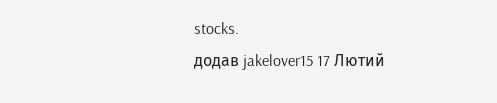stocks.
додав jakelover15 17 Лютий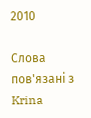2010

Слова пов'язані з Krina